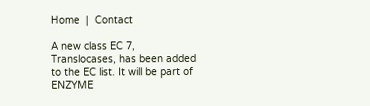Home  |  Contact

A new class EC 7, Translocases, has been added to the EC list. It will be part of ENZYME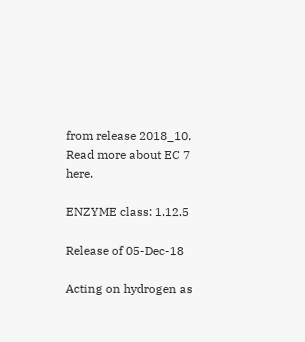from release 2018_10. Read more about EC 7 here.

ENZYME class: 1.12.5

Release of 05-Dec-18

Acting on hydrogen as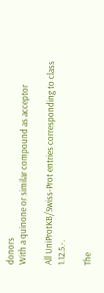donors
With a quinone or similar compound as acceptor

All UniProtKB/Swiss-Prot entries corresponding to class 1.12.5.-.

The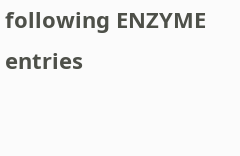following ENZYME entries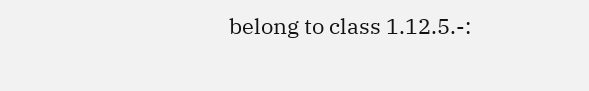belong to class 1.12.5.-: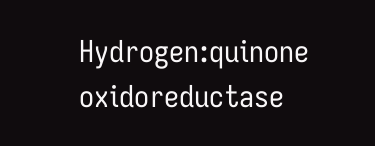Hydrogen:quinone oxidoreductase